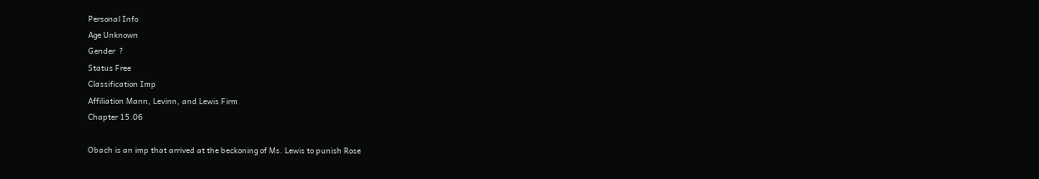Personal Info
Age Unknown
Gender  ?
Status Free
Classification Imp
Affiliation Mann, Levinn, and Lewis Firm
Chapter 15.06

Obach is an imp that arrived at the beckoning of Ms. Lewis to punish Rose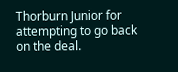Thorburn Junior for attempting to go back on the deal.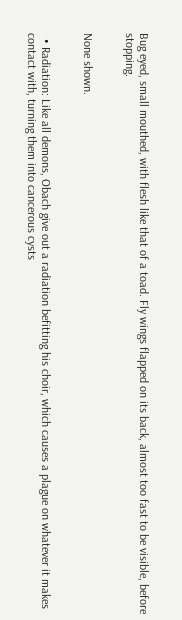Bug eyed, small mouthed, with flesh like that of a toad. Fly wings flapped on its back, almost too fast to be visible, before stopping.


None shown.


  • Radiation: Like all demons, Obach give out a radiation befitting his choir, which causes a plague on whatever it makes contact with, turning them into cancerous cysts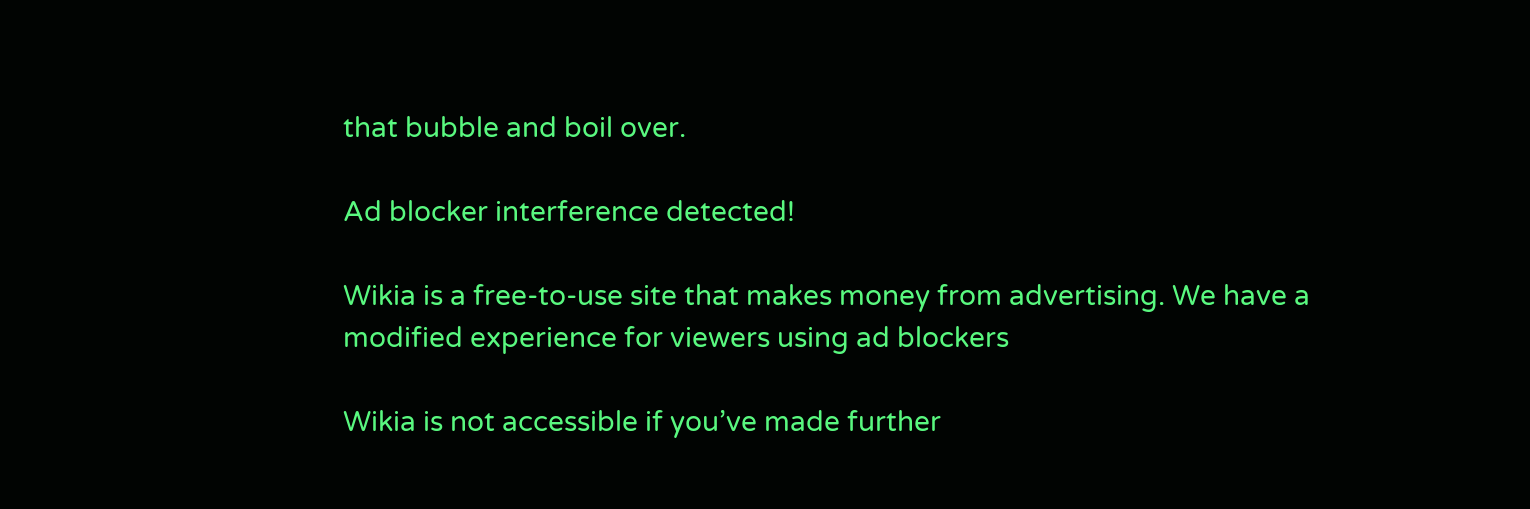that bubble and boil over.

Ad blocker interference detected!

Wikia is a free-to-use site that makes money from advertising. We have a modified experience for viewers using ad blockers

Wikia is not accessible if you’ve made further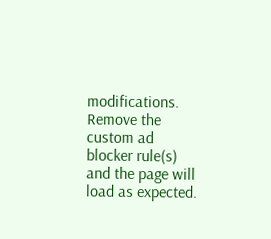modifications. Remove the custom ad blocker rule(s) and the page will load as expected.